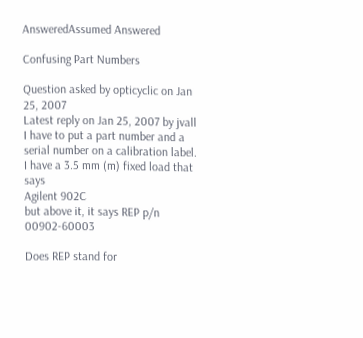AnsweredAssumed Answered

Confusing Part Numbers

Question asked by opticyclic on Jan 25, 2007
Latest reply on Jan 25, 2007 by jvall
I have to put a part number and a serial number on a calibration label.
I have a 3.5 mm (m) fixed load that says
Agilent 902C
but above it, it says REP p/n 00902-60003

Does REP stand for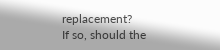replacement?
If so, should the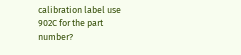calibration label use 902C for the part number?